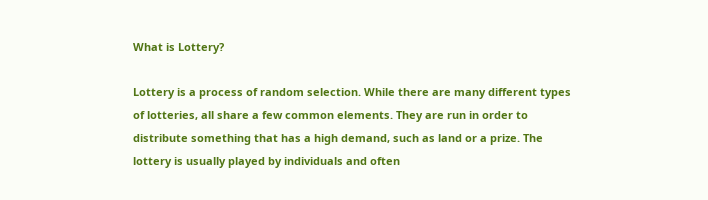What is Lottery?

Lottery is a process of random selection. While there are many different types of lotteries, all share a few common elements. They are run in order to distribute something that has a high demand, such as land or a prize. The lottery is usually played by individuals and often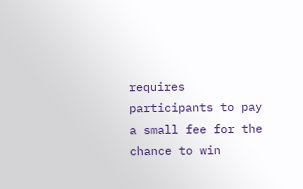requires participants to pay a small fee for the chance to win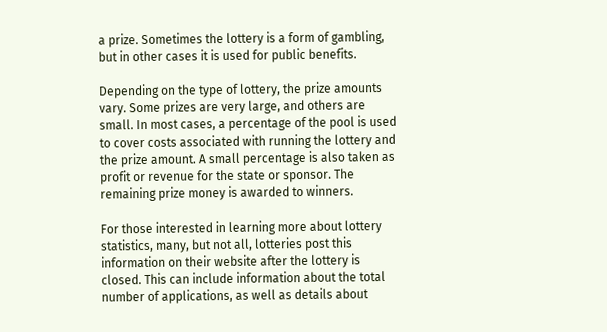a prize. Sometimes the lottery is a form of gambling, but in other cases it is used for public benefits.

Depending on the type of lottery, the prize amounts vary. Some prizes are very large, and others are small. In most cases, a percentage of the pool is used to cover costs associated with running the lottery and the prize amount. A small percentage is also taken as profit or revenue for the state or sponsor. The remaining prize money is awarded to winners.

For those interested in learning more about lottery statistics, many, but not all, lotteries post this information on their website after the lottery is closed. This can include information about the total number of applications, as well as details about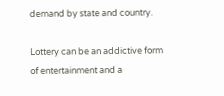demand by state and country.

Lottery can be an addictive form of entertainment and a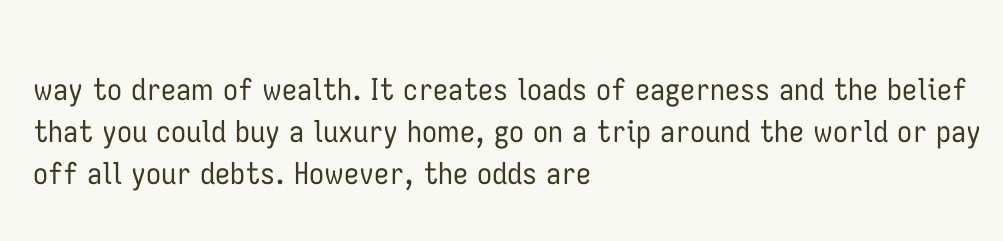way to dream of wealth. It creates loads of eagerness and the belief that you could buy a luxury home, go on a trip around the world or pay off all your debts. However, the odds are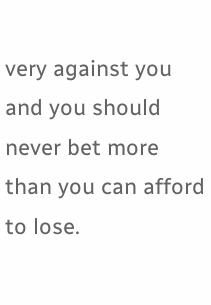very against you and you should never bet more than you can afford to lose.